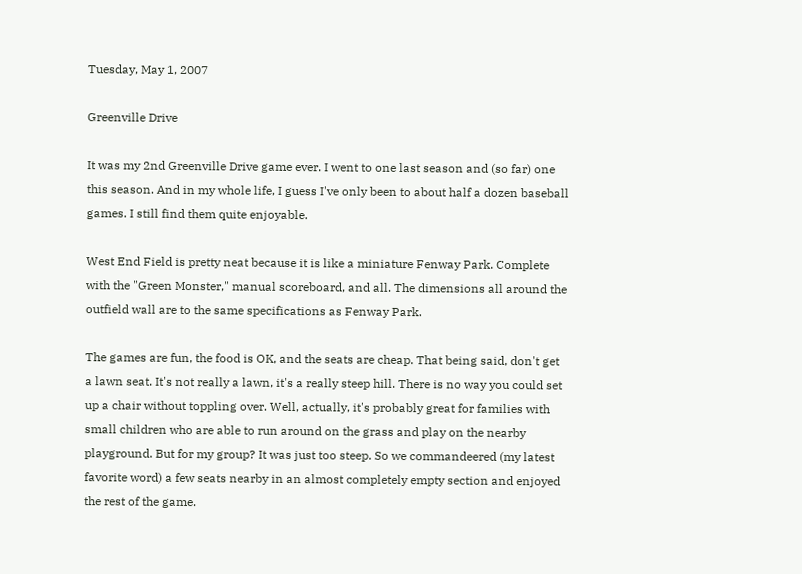Tuesday, May 1, 2007

Greenville Drive

It was my 2nd Greenville Drive game ever. I went to one last season and (so far) one this season. And in my whole life, I guess I've only been to about half a dozen baseball games. I still find them quite enjoyable.

West End Field is pretty neat because it is like a miniature Fenway Park. Complete with the "Green Monster," manual scoreboard, and all. The dimensions all around the outfield wall are to the same specifications as Fenway Park.

The games are fun, the food is OK, and the seats are cheap. That being said, don't get a lawn seat. It's not really a lawn, it's a really steep hill. There is no way you could set up a chair without toppling over. Well, actually, it's probably great for families with small children who are able to run around on the grass and play on the nearby playground. But for my group? It was just too steep. So we commandeered (my latest favorite word) a few seats nearby in an almost completely empty section and enjoyed the rest of the game.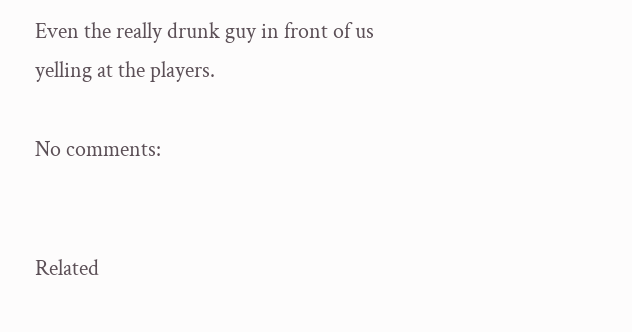Even the really drunk guy in front of us yelling at the players.

No comments:


Related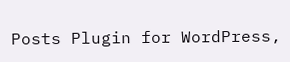Posts Plugin for WordPress,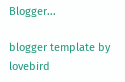Blogger...

blogger template by lovebird